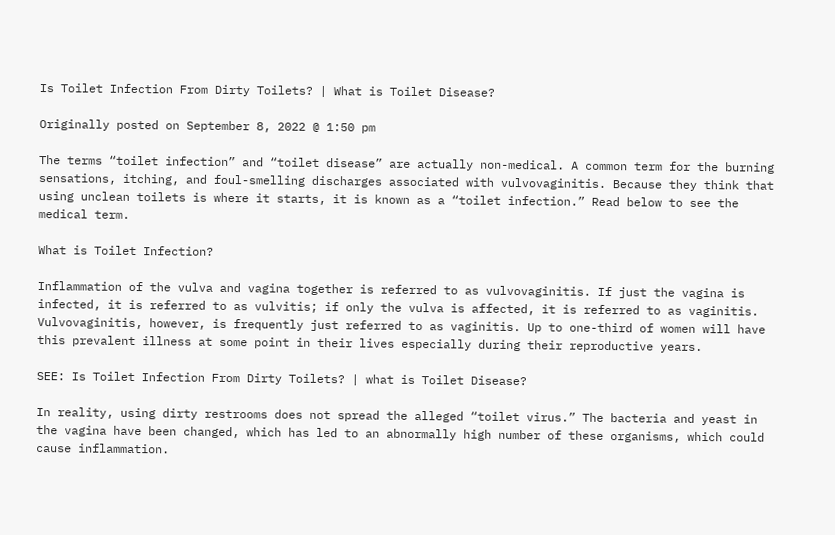Is Toilet Infection From Dirty Toilets? | What is Toilet Disease?

Originally posted on September 8, 2022 @ 1:50 pm

The terms “toilet infection” and “toilet disease” are actually non-medical. A common term for the burning sensations, itching, and foul-smelling discharges associated with vulvovaginitis. Because they think that using unclean toilets is where it starts, it is known as a “toilet infection.” Read below to see the medical term.

What is Toilet Infection?

Inflammation of the vulva and vagina together is referred to as vulvovaginitis. If just the vagina is infected, it is referred to as vulvitis; if only the vulva is affected, it is referred to as vaginitis. Vulvovaginitis, however, is frequently just referred to as vaginitis. Up to one-third of women will have this prevalent illness at some point in their lives especially during their reproductive years.

SEE: Is Toilet Infection From Dirty Toilets? | what is Toilet Disease?

In reality, using dirty restrooms does not spread the alleged “toilet virus.” The bacteria and yeast in the vagina have been changed, which has led to an abnormally high number of these organisms, which could cause inflammation.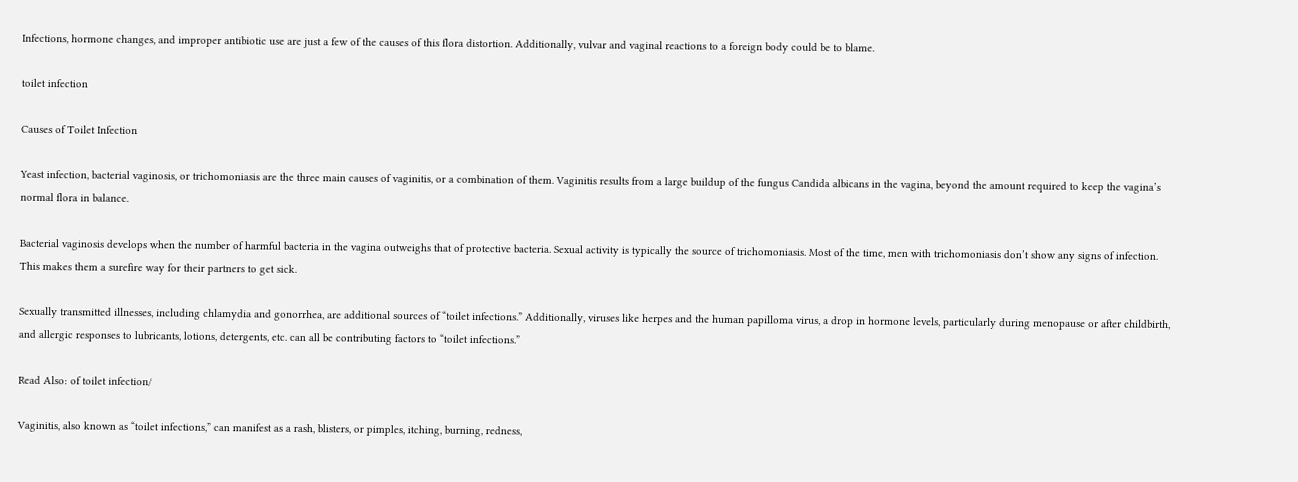Infections, hormone changes, and improper antibiotic use are just a few of the causes of this flora distortion. Additionally, vulvar and vaginal reactions to a foreign body could be to blame.

toilet infection

Causes of Toilet Infection

Yeast infection, bacterial vaginosis, or trichomoniasis are the three main causes of vaginitis, or a combination of them. Vaginitis results from a large buildup of the fungus Candida albicans in the vagina, beyond the amount required to keep the vagina’s normal flora in balance.

Bacterial vaginosis develops when the number of harmful bacteria in the vagina outweighs that of protective bacteria. Sexual activity is typically the source of trichomoniasis. Most of the time, men with trichomoniasis don’t show any signs of infection. This makes them a surefire way for their partners to get sick.

Sexually transmitted illnesses, including chlamydia and gonorrhea, are additional sources of “toilet infections.” Additionally, viruses like herpes and the human papilloma virus, a drop in hormone levels, particularly during menopause or after childbirth, and allergic responses to lubricants, lotions, detergents, etc. can all be contributing factors to “toilet infections.”

Read Also: of toilet infection/

Vaginitis, also known as “toilet infections,” can manifest as a rash, blisters, or pimples, itching, burning, redness,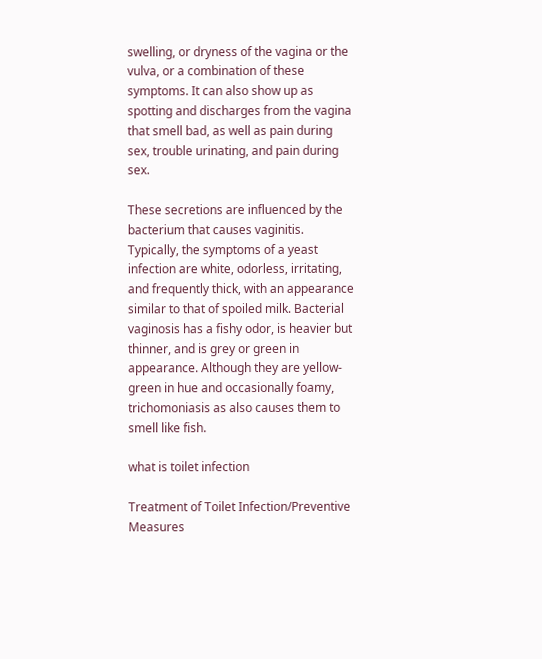swelling, or dryness of the vagina or the vulva, or a combination of these symptoms. It can also show up as spotting and discharges from the vagina that smell bad, as well as pain during sex, trouble urinating, and pain during sex.

These secretions are influenced by the bacterium that causes vaginitis. Typically, the symptoms of a yeast infection are white, odorless, irritating, and frequently thick, with an appearance similar to that of spoiled milk. Bacterial vaginosis has a fishy odor, is heavier but thinner, and is grey or green in appearance. Although they are yellow-green in hue and occasionally foamy, trichomoniasis as also causes them to smell like fish.

what is toilet infection

Treatment of Toilet Infection/Preventive Measures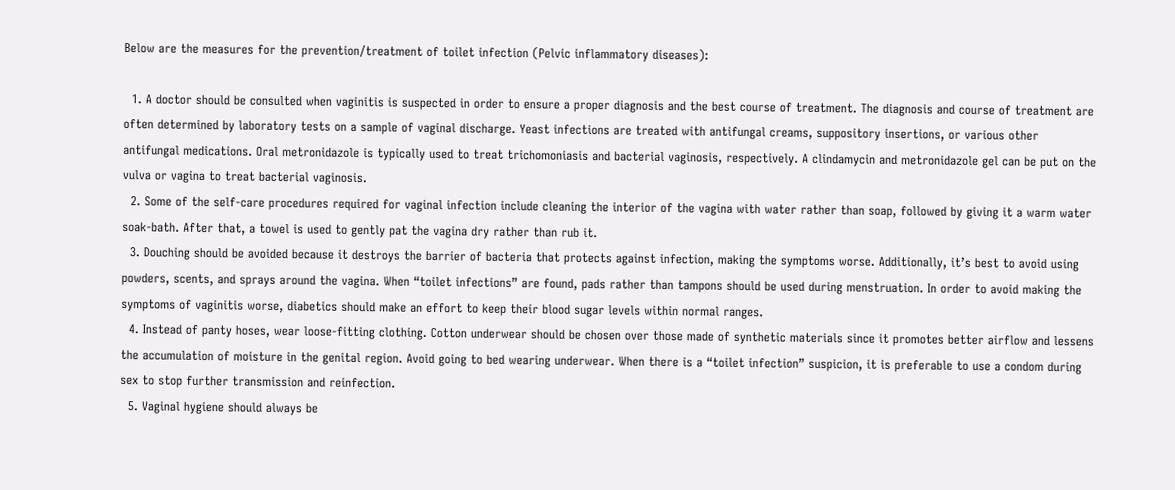Below are the measures for the prevention/treatment of toilet infection (Pelvic inflammatory diseases):

  1. A doctor should be consulted when vaginitis is suspected in order to ensure a proper diagnosis and the best course of treatment. The diagnosis and course of treatment are often determined by laboratory tests on a sample of vaginal discharge. Yeast infections are treated with antifungal creams, suppository insertions, or various other antifungal medications. Oral metronidazole is typically used to treat trichomoniasis and bacterial vaginosis, respectively. A clindamycin and metronidazole gel can be put on the vulva or vagina to treat bacterial vaginosis.
  2. Some of the self-care procedures required for vaginal infection include cleaning the interior of the vagina with water rather than soap, followed by giving it a warm water soak-bath. After that, a towel is used to gently pat the vagina dry rather than rub it.
  3. Douching should be avoided because it destroys the barrier of bacteria that protects against infection, making the symptoms worse. Additionally, it’s best to avoid using powders, scents, and sprays around the vagina. When “toilet infections” are found, pads rather than tampons should be used during menstruation. In order to avoid making the symptoms of vaginitis worse, diabetics should make an effort to keep their blood sugar levels within normal ranges.
  4. Instead of panty hoses, wear loose-fitting clothing. Cotton underwear should be chosen over those made of synthetic materials since it promotes better airflow and lessens the accumulation of moisture in the genital region. Avoid going to bed wearing underwear. When there is a “toilet infection” suspicion, it is preferable to use a condom during sex to stop further transmission and reinfection.
  5. Vaginal hygiene should always be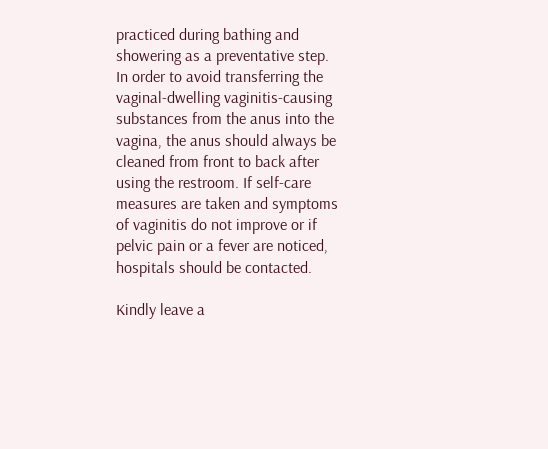practiced during bathing and showering as a preventative step. In order to avoid transferring the vaginal-dwelling vaginitis-causing substances from the anus into the vagina, the anus should always be cleaned from front to back after using the restroom. If self-care measures are taken and symptoms of vaginitis do not improve or if pelvic pain or a fever are noticed, hospitals should be contacted.

Kindly leave a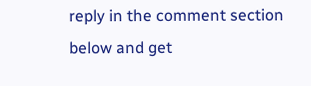reply in the comment section below and get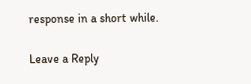response in a short while.

Leave a Reply